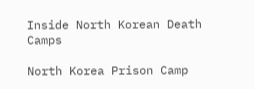Inside North Korean Death Camps

North Korea Prison Camp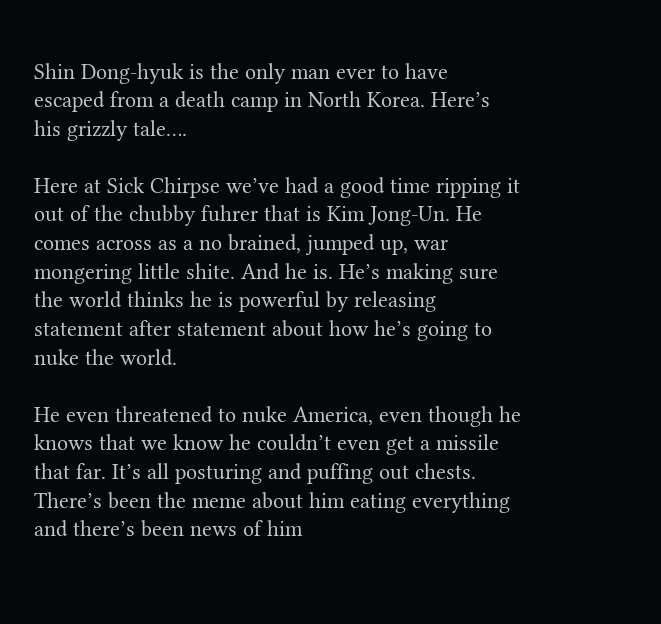Shin Dong-hyuk is the only man ever to have escaped from a death camp in North Korea. Here’s his grizzly tale….

Here at Sick Chirpse we’ve had a good time ripping it out of the chubby fuhrer that is Kim Jong-Un. He comes across as a no brained, jumped up, war mongering little shite. And he is. He’s making sure the world thinks he is powerful by releasing statement after statement about how he’s going to nuke the world.

He even threatened to nuke America, even though he knows that we know he couldn’t even get a missile that far. It’s all posturing and puffing out chests. There’s been the meme about him eating everything and there’s been news of him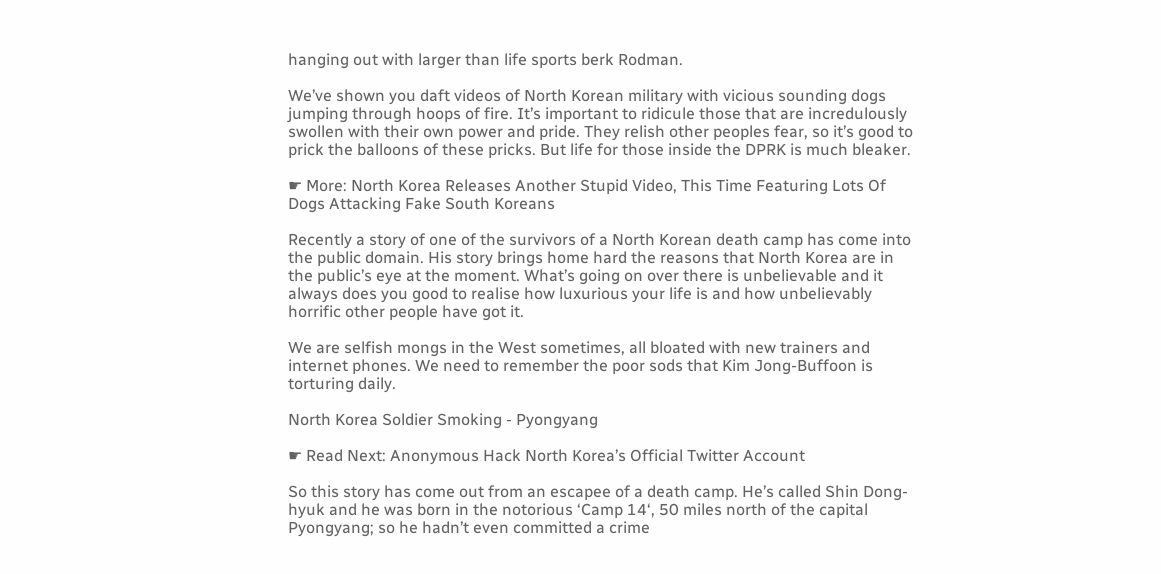hanging out with larger than life sports berk Rodman.

We’ve shown you daft videos of North Korean military with vicious sounding dogs jumping through hoops of fire. It’s important to ridicule those that are incredulously swollen with their own power and pride. They relish other peoples fear, so it’s good to prick the balloons of these pricks. But life for those inside the DPRK is much bleaker.

☛ More: North Korea Releases Another Stupid Video, This Time Featuring Lots Of Dogs Attacking Fake South Koreans

Recently a story of one of the survivors of a North Korean death camp has come into the public domain. His story brings home hard the reasons that North Korea are in the public’s eye at the moment. What’s going on over there is unbelievable and it always does you good to realise how luxurious your life is and how unbelievably horrific other people have got it.

We are selfish mongs in the West sometimes, all bloated with new trainers and internet phones. We need to remember the poor sods that Kim Jong-Buffoon is torturing daily.

North Korea Soldier Smoking - Pyongyang

☛ Read Next: Anonymous Hack North Korea’s Official Twitter Account

So this story has come out from an escapee of a death camp. He’s called Shin Dong-hyuk and he was born in the notorious ‘Camp 14‘, 50 miles north of the capital Pyongyang; so he hadn’t even committed a crime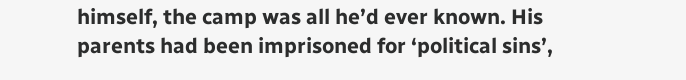himself, the camp was all he’d ever known. His parents had been imprisoned for ‘political sins’,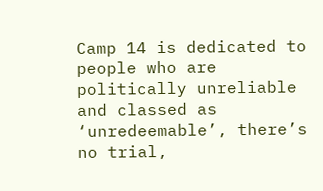Camp 14 is dedicated to people who are politically unreliable and classed as ‘unredeemable’, there’s no trial,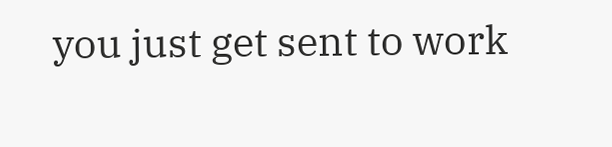you just get sent to work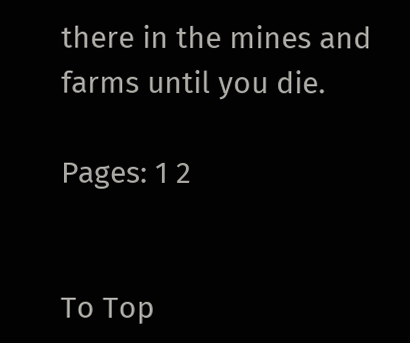there in the mines and farms until you die.

Pages: 1 2


To Top